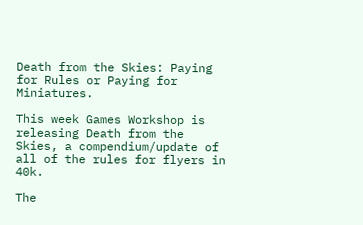Death from the Skies: Paying for Rules or Paying for Miniatures.

This week Games Workshop is releasing Death from the Skies, a compendium/update of all of the rules for flyers in 40k.

The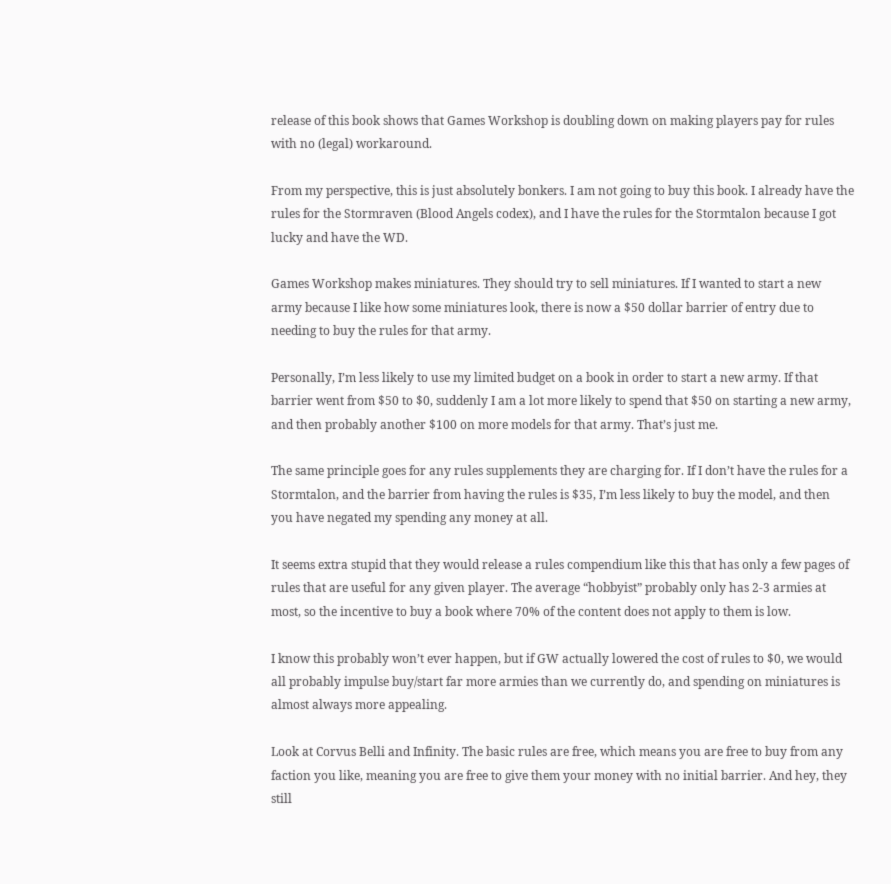release of this book shows that Games Workshop is doubling down on making players pay for rules with no (legal) workaround.

From my perspective, this is just absolutely bonkers. I am not going to buy this book. I already have the rules for the Stormraven (Blood Angels codex), and I have the rules for the Stormtalon because I got lucky and have the WD.

Games Workshop makes miniatures. They should try to sell miniatures. If I wanted to start a new army because I like how some miniatures look, there is now a $50 dollar barrier of entry due to needing to buy the rules for that army.

Personally, I’m less likely to use my limited budget on a book in order to start a new army. If that barrier went from $50 to $0, suddenly I am a lot more likely to spend that $50 on starting a new army, and then probably another $100 on more models for that army. That’s just me.

The same principle goes for any rules supplements they are charging for. If I don’t have the rules for a Stormtalon, and the barrier from having the rules is $35, I’m less likely to buy the model, and then you have negated my spending any money at all.

It seems extra stupid that they would release a rules compendium like this that has only a few pages of rules that are useful for any given player. The average “hobbyist” probably only has 2-3 armies at most, so the incentive to buy a book where 70% of the content does not apply to them is low.

I know this probably won’t ever happen, but if GW actually lowered the cost of rules to $0, we would all probably impulse buy/start far more armies than we currently do, and spending on miniatures is almost always more appealing.

Look at Corvus Belli and Infinity. The basic rules are free, which means you are free to buy from any faction you like, meaning you are free to give them your money with no initial barrier. And hey, they still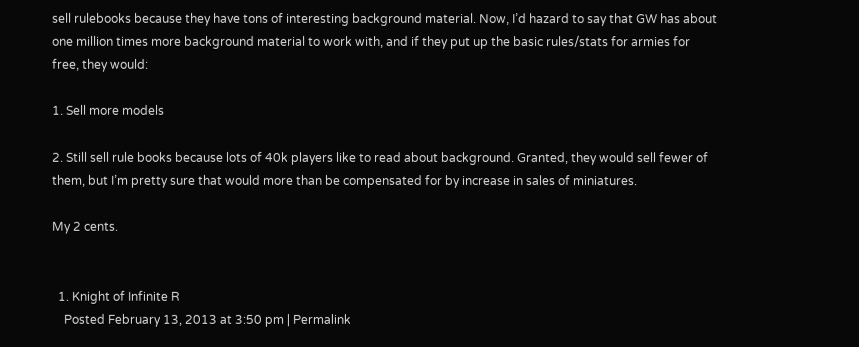sell rulebooks because they have tons of interesting background material. Now, I’d hazard to say that GW has about one million times more background material to work with, and if they put up the basic rules/stats for armies for free, they would:

1. Sell more models

2. Still sell rule books because lots of 40k players like to read about background. Granted, they would sell fewer of them, but I’m pretty sure that would more than be compensated for by increase in sales of miniatures.

My 2 cents.


  1. Knight of Infinite R
    Posted February 13, 2013 at 3:50 pm | Permalink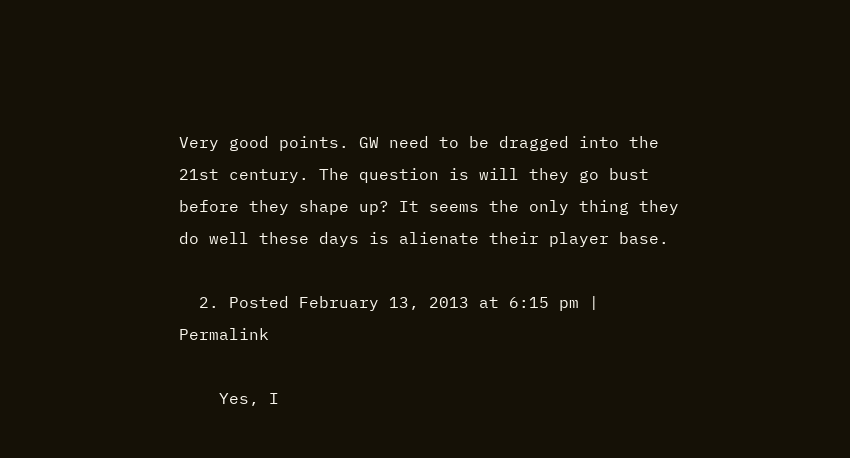Very good points. GW need to be dragged into the 21st century. The question is will they go bust before they shape up? It seems the only thing they do well these days is alienate their player base.

  2. Posted February 13, 2013 at 6:15 pm | Permalink

    Yes, I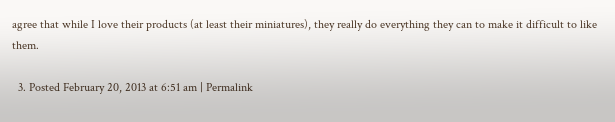agree that while I love their products (at least their miniatures), they really do everything they can to make it difficult to like them.

  3. Posted February 20, 2013 at 6:51 am | Permalink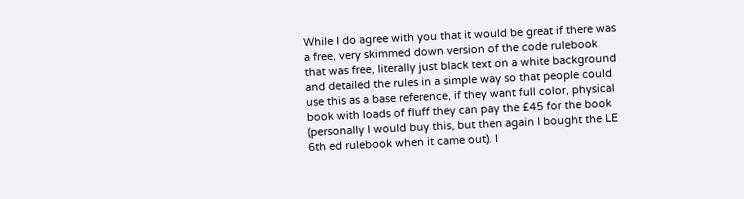While I do agree with you that it would be great if there was a free, very skimmed down version of the code rulebook that was free, literally just black text on a white background and detailed the rules in a simple way so that people could use this as a base reference, if they want full color, physical book with loads of fluff they can pay the £45 for the book (personally I would buy this, but then again I bought the LE 6th ed rulebook when it came out). I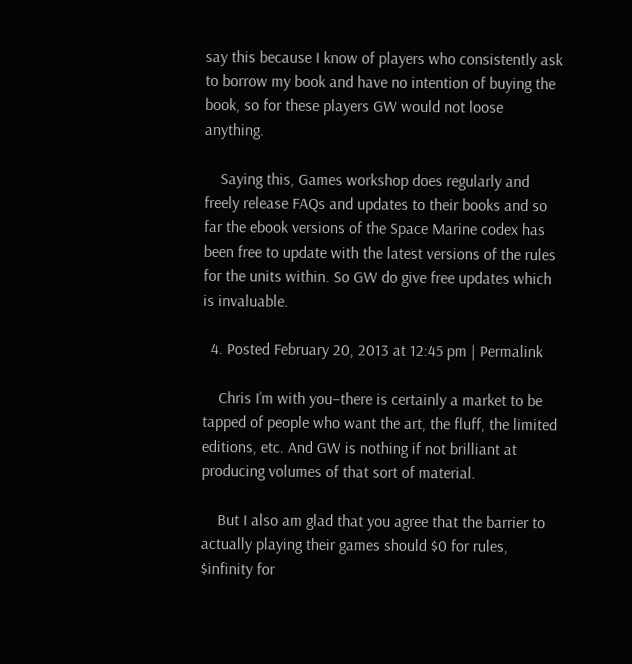say this because I know of players who consistently ask to borrow my book and have no intention of buying the book, so for these players GW would not loose anything.

    Saying this, Games workshop does regularly and freely release FAQs and updates to their books and so far the ebook versions of the Space Marine codex has been free to update with the latest versions of the rules for the units within. So GW do give free updates which is invaluable.

  4. Posted February 20, 2013 at 12:45 pm | Permalink

    Chris I’m with you–there is certainly a market to be tapped of people who want the art, the fluff, the limited editions, etc. And GW is nothing if not brilliant at producing volumes of that sort of material.

    But I also am glad that you agree that the barrier to actually playing their games should $0 for rules, $infinity for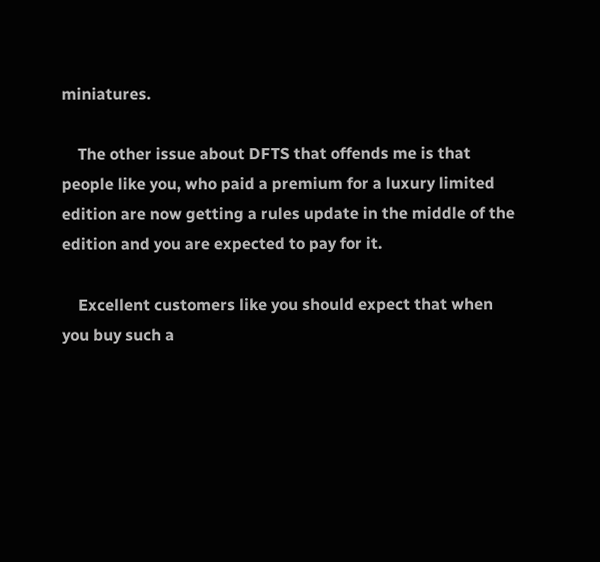miniatures.

    The other issue about DFTS that offends me is that people like you, who paid a premium for a luxury limited edition are now getting a rules update in the middle of the edition and you are expected to pay for it.

    Excellent customers like you should expect that when you buy such a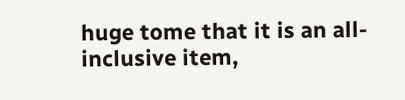huge tome that it is an all-inclusive item,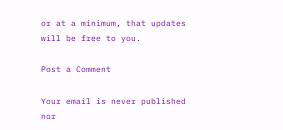or at a minimum, that updates will be free to you.

Post a Comment

Your email is never published nor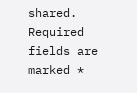shared. Required fields are marked *